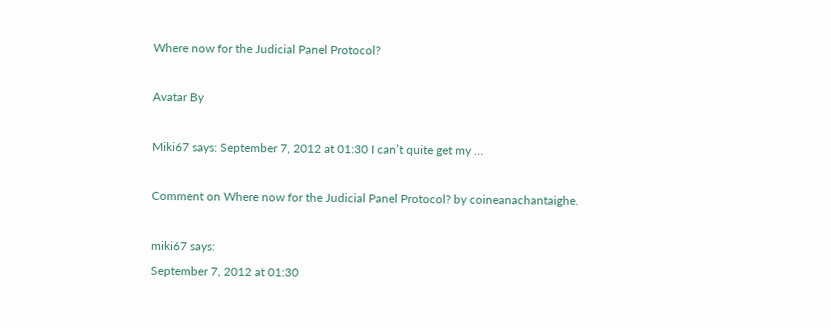Where now for the Judicial Panel Protocol?

Avatar By

Miki67 says: September 7, 2012 at 01:30 I can’t quite get my …

Comment on Where now for the Judicial Panel Protocol? by coineanachantaighe.

miki67 says:
September 7, 2012 at 01:30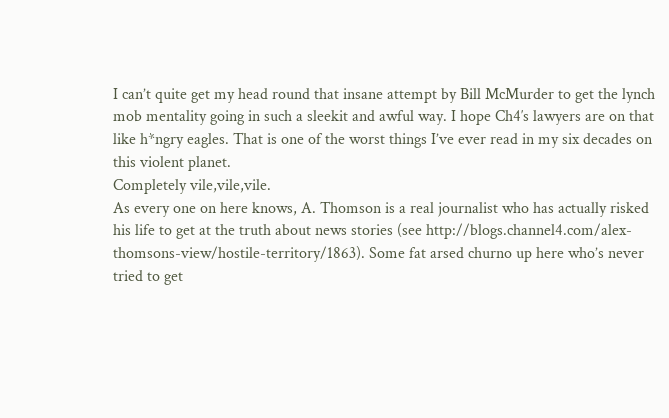I can’t quite get my head round that insane attempt by Bill McMurder to get the lynch mob mentality going in such a sleekit and awful way. I hope Ch4′s lawyers are on that like h*ngry eagles. That is one of the worst things I’ve ever read in my six decades on this violent planet.
Completely vile,vile,vile.
As every one on here knows, A. Thomson is a real journalist who has actually risked his life to get at the truth about news stories (see http://blogs.channel4.com/alex-thomsons-view/hostile-territory/1863). Some fat arsed churno up here who’s never tried to get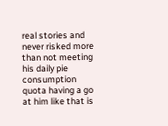real stories and never risked more than not meeting his daily pie consumption quota having a go at him like that is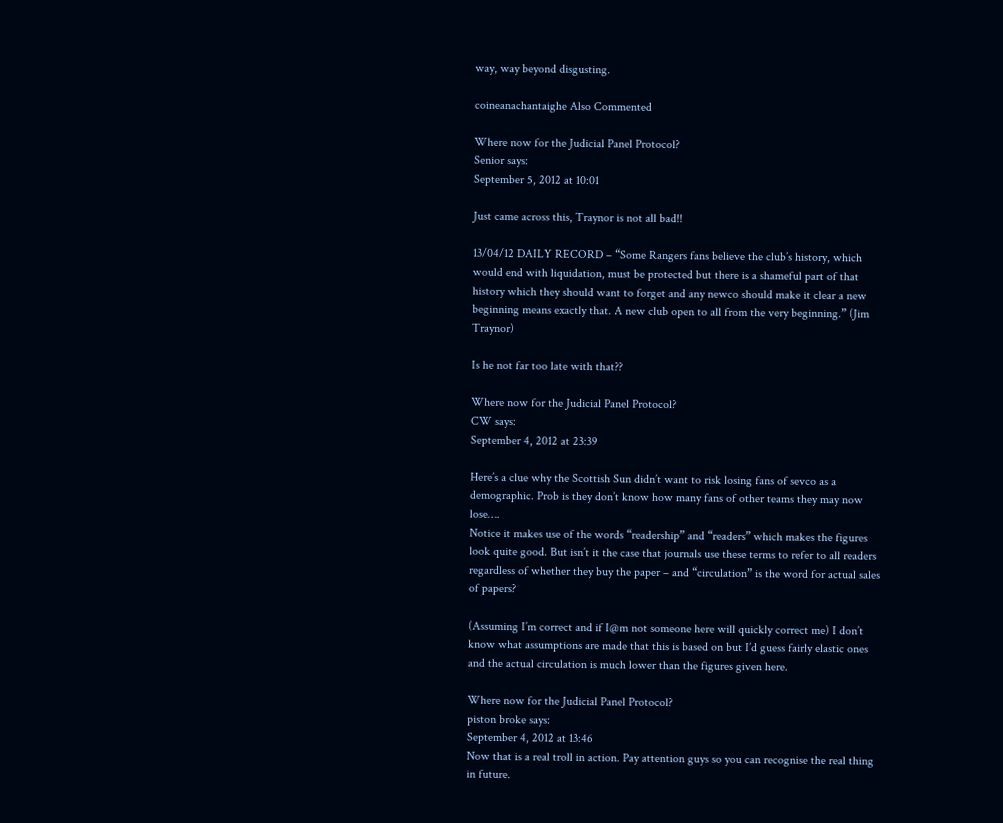way, way beyond disgusting.

coineanachantaighe Also Commented

Where now for the Judicial Panel Protocol?
Senior says:
September 5, 2012 at 10:01

Just came across this, Traynor is not all bad!!

13/04/12 DAILY RECORD – “Some Rangers fans believe the club’s history, which would end with liquidation, must be protected but there is a shameful part of that history which they should want to forget and any newco should make it clear a new beginning means exactly that. A new club open to all from the very beginning.” (Jim Traynor)

Is he not far too late with that??

Where now for the Judicial Panel Protocol?
CW says:
September 4, 2012 at 23:39

Here’s a clue why the Scottish Sun didn’t want to risk losing fans of sevco as a demographic. Prob is they don’t know how many fans of other teams they may now lose….
Notice it makes use of the words “readership” and “readers” which makes the figures look quite good. But isn’t it the case that journals use these terms to refer to all readers regardless of whether they buy the paper – and “circulation” is the word for actual sales of papers?

(Assuming I’m correct and if I@m not someone here will quickly correct me) I don’t know what assumptions are made that this is based on but I’d guess fairly elastic ones and the actual circulation is much lower than the figures given here.

Where now for the Judicial Panel Protocol?
piston broke says:
September 4, 2012 at 13:46
Now that is a real troll in action. Pay attention guys so you can recognise the real thing in future.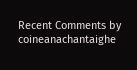Recent Comments by coineanachantaighe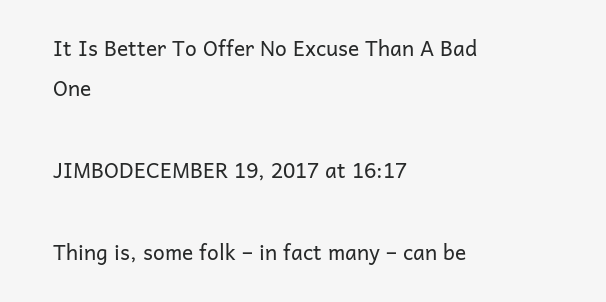It Is Better To Offer No Excuse Than A Bad One

JIMBODECEMBER 19, 2017 at 16:17

Thing is, some folk – in fact many – can be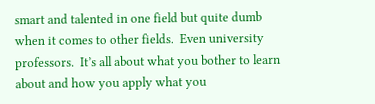smart and talented in one field but quite dumb when it comes to other fields.  Even university professors.  It’s all about what you bother to learn about and how you apply what you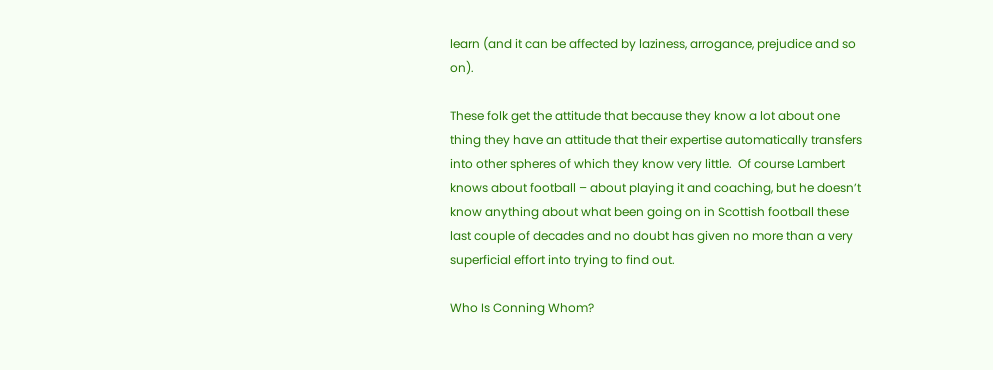learn (and it can be affected by laziness, arrogance, prejudice and so on).

These folk get the attitude that because they know a lot about one thing they have an attitude that their expertise automatically transfers into other spheres of which they know very little.  Of course Lambert knows about football – about playing it and coaching, but he doesn’t know anything about what been going on in Scottish football these last couple of decades and no doubt has given no more than a very superficial effort into trying to find out.

Who Is Conning Whom?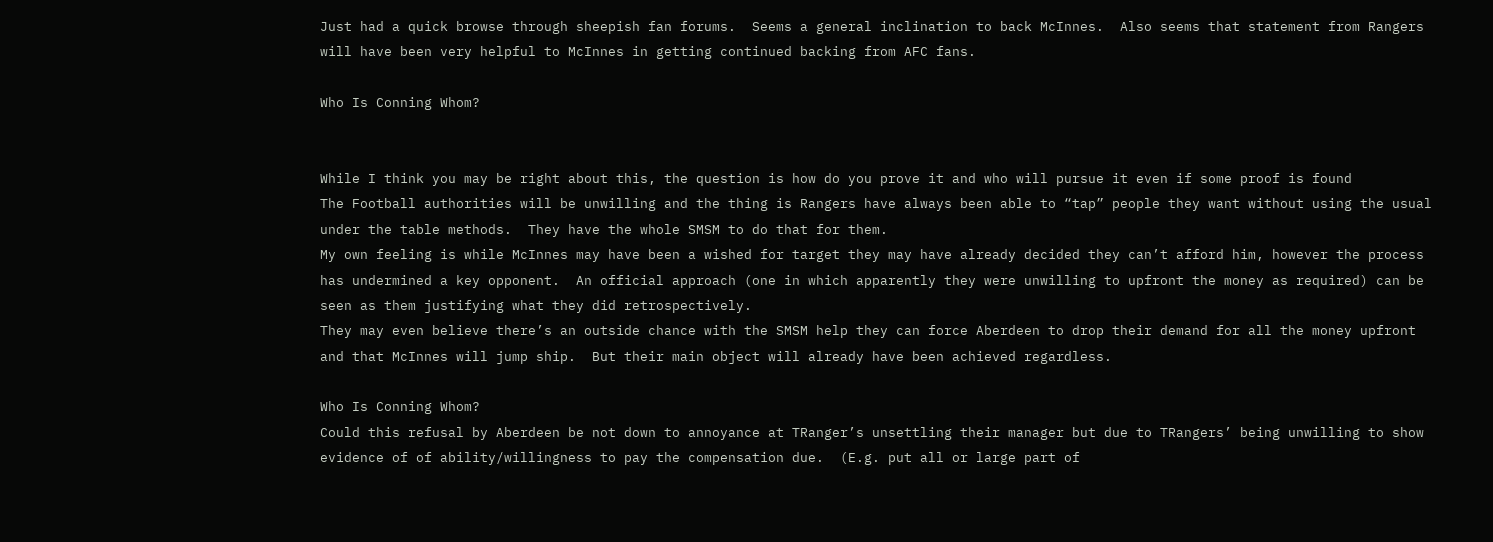Just had a quick browse through sheepish fan forums.  Seems a general inclination to back McInnes.  Also seems that statement from Rangers will have been very helpful to McInnes in getting continued backing from AFC fans.

Who Is Conning Whom?


While I think you may be right about this, the question is how do you prove it and who will pursue it even if some proof is found
The Football authorities will be unwilling and the thing is Rangers have always been able to “tap” people they want without using the usual under the table methods.  They have the whole SMSM to do that for them.
My own feeling is while McInnes may have been a wished for target they may have already decided they can’t afford him, however the process has undermined a key opponent.  An official approach (one in which apparently they were unwilling to upfront the money as required) can be seen as them justifying what they did retrospectively.
They may even believe there’s an outside chance with the SMSM help they can force Aberdeen to drop their demand for all the money upfront and that McInnes will jump ship.  But their main object will already have been achieved regardless.

Who Is Conning Whom?
Could this refusal by Aberdeen be not down to annoyance at TRanger’s unsettling their manager but due to TRangers’ being unwilling to show evidence of of ability/willingness to pay the compensation due.  (E.g. put all or large part of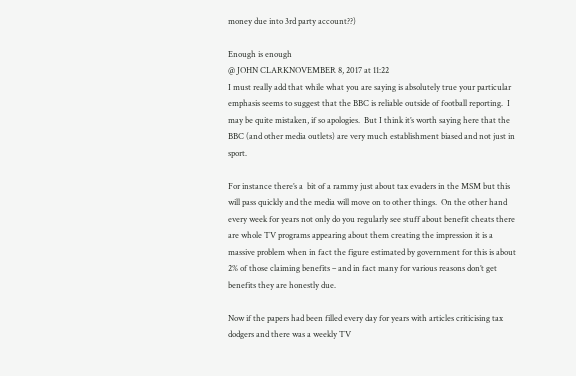money due into 3rd party account??)

Enough is enough
@ JOHN CLARKNOVEMBER 8, 2017 at 11:22
I must really add that while what you are saying is absolutely true your particular emphasis seems to suggest that the BBC is reliable outside of football reporting.  I may be quite mistaken, if so apologies.  But I think it’s worth saying here that the BBC (and other media outlets) are very much establishment biased and not just in sport.

For instance there’s a  bit of a rammy just about tax evaders in the MSM but this will pass quickly and the media will move on to other things.  On the other hand every week for years not only do you regularly see stuff about benefit cheats there are whole TV programs appearing about them creating the impression it is a massive problem when in fact the figure estimated by government for this is about 2% of those claiming benefits – and in fact many for various reasons don’t get benefits they are honestly due.

Now if the papers had been filled every day for years with articles criticising tax dodgers and there was a weekly TV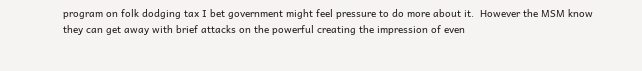program on folk dodging tax I bet government might feel pressure to do more about it.  However the MSM know they can get away with brief attacks on the powerful creating the impression of even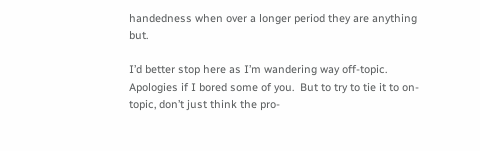handedness when over a longer period they are anything but.

I’d better stop here as I’m wandering way off-topic.
Apologies if I bored some of you.  But to try to tie it to on-topic, don’t just think the pro-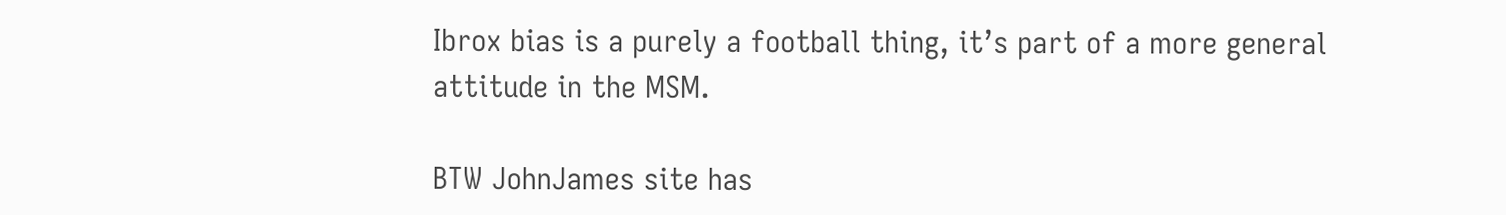Ibrox bias is a purely a football thing, it’s part of a more general attitude in the MSM.

BTW JohnJames site has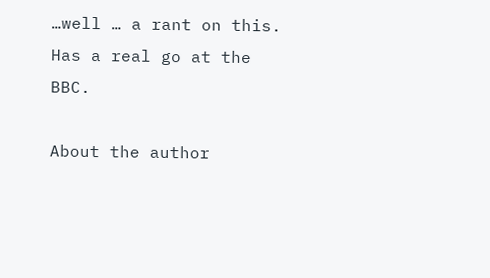…well … a rant on this. Has a real go at the BBC.

About the author